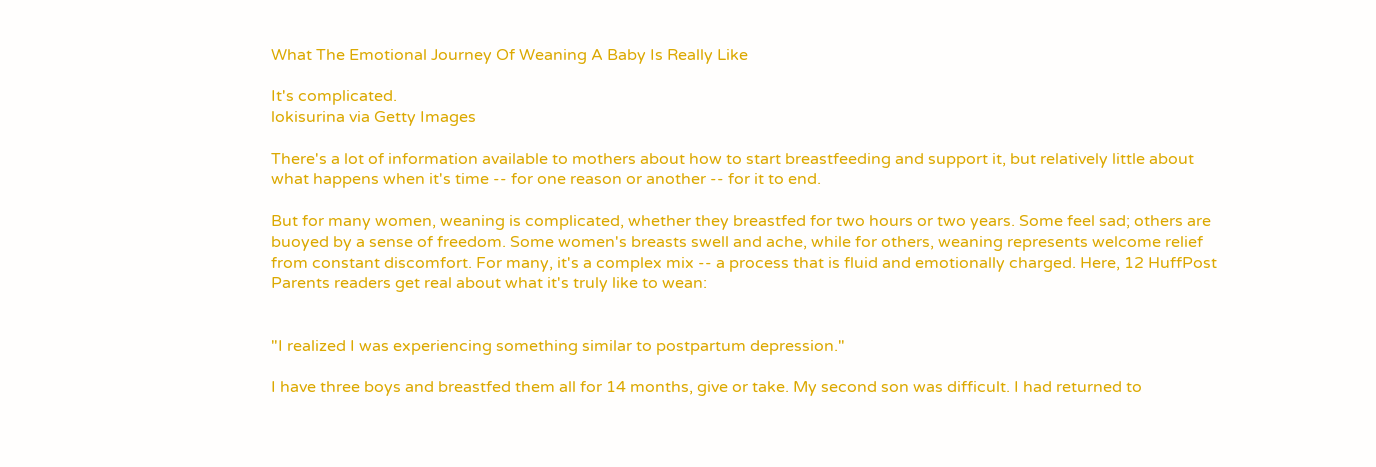What The Emotional Journey Of Weaning A Baby Is Really Like

It's complicated.
lokisurina via Getty Images

There's a lot of information available to mothers about how to start breastfeeding and support it, but relatively little about what happens when it's time -- for one reason or another -- for it to end.

But for many women, weaning is complicated, whether they breastfed for two hours or two years. Some feel sad; others are buoyed by a sense of freedom. Some women's breasts swell and ache, while for others, weaning represents welcome relief from constant discomfort. For many, it's a complex mix -- a process that is fluid and emotionally charged. Here, 12 HuffPost Parents readers get real about what it's truly like to wean:


"I realized I was experiencing something similar to postpartum depression."

I have three boys and breastfed them all for 14 months, give or take. My second son was difficult. I had returned to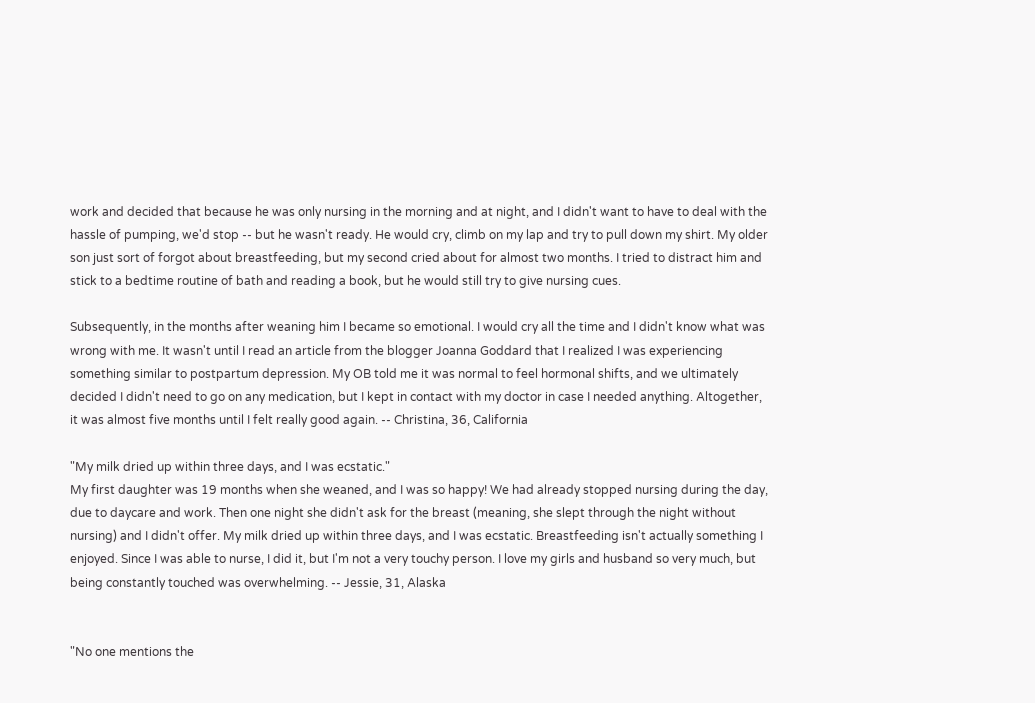work and decided that because he was only nursing in the morning and at night, and I didn't want to have to deal with the hassle of pumping, we'd stop -- but he wasn't ready. He would cry, climb on my lap and try to pull down my shirt. My older son just sort of forgot about breastfeeding, but my second cried about for almost two months. I tried to distract him and stick to a bedtime routine of bath and reading a book, but he would still try to give nursing cues.

Subsequently, in the months after weaning him I became so emotional. I would cry all the time and I didn't know what was wrong with me. It wasn't until I read an article from the blogger Joanna Goddard that I realized I was experiencing something similar to postpartum depression. My OB told me it was normal to feel hormonal shifts, and we ultimately decided I didn't need to go on any medication, but I kept in contact with my doctor in case I needed anything. Altogether, it was almost five months until I felt really good again. -- Christina, 36, California

"My milk dried up within three days, and I was ecstatic."
My first daughter was 19 months when she weaned, and I was so happy! We had already stopped nursing during the day, due to daycare and work. Then one night she didn't ask for the breast (meaning, she slept through the night without nursing) and I didn't offer. My milk dried up within three days, and I was ecstatic. Breastfeeding isn't actually something I enjoyed. Since I was able to nurse, I did it, but I'm not a very touchy person. I love my girls and husband so very much, but being constantly touched was overwhelming. -- Jessie, 31, Alaska


"No one mentions the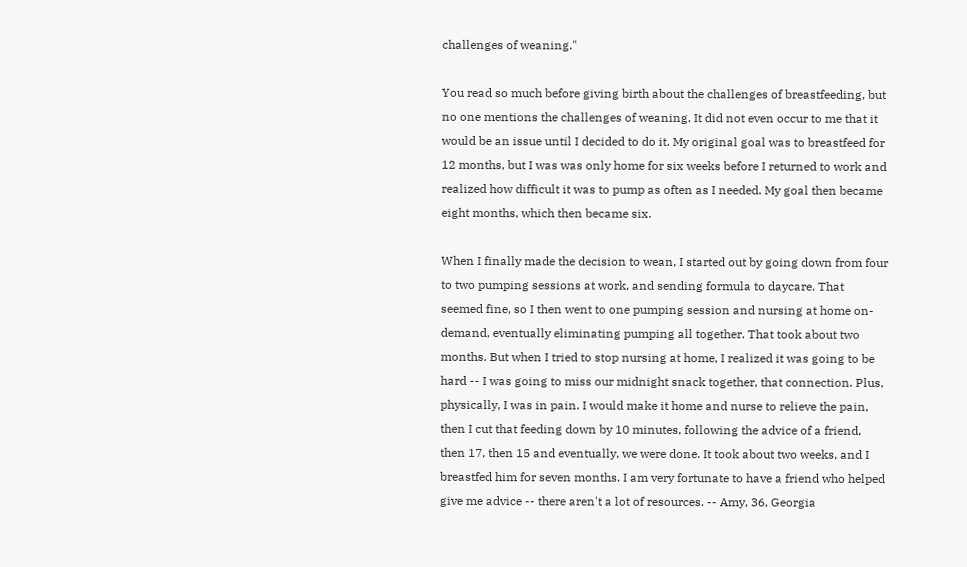challenges of weaning."

You read so much before giving birth about the challenges of breastfeeding, but no one mentions the challenges of weaning. It did not even occur to me that it would be an issue until I decided to do it. My original goal was to breastfeed for 12 months, but I was was only home for six weeks before I returned to work and realized how difficult it was to pump as often as I needed. My goal then became eight months, which then became six.

When I finally made the decision to wean, I started out by going down from four to two pumping sessions at work, and sending formula to daycare. That seemed fine, so I then went to one pumping session and nursing at home on-demand, eventually eliminating pumping all together. That took about two months. But when I tried to stop nursing at home, I realized it was going to be hard -- I was going to miss our midnight snack together, that connection. Plus, physically, I was in pain. I would make it home and nurse to relieve the pain, then I cut that feeding down by 10 minutes, following the advice of a friend, then 17, then 15 and eventually, we were done. It took about two weeks, and I breastfed him for seven months. I am very fortunate to have a friend who helped give me advice -- there aren't a lot of resources. -- Amy, 36, Georgia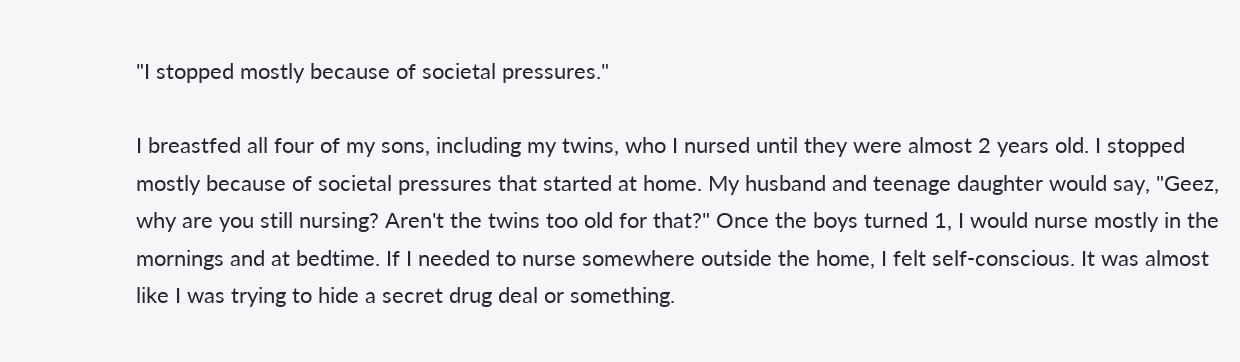"I stopped mostly because of societal pressures."

I breastfed all four of my sons, including my twins, who I nursed until they were almost 2 years old. I stopped mostly because of societal pressures that started at home. My husband and teenage daughter would say, "Geez, why are you still nursing? Aren't the twins too old for that?" Once the boys turned 1, I would nurse mostly in the mornings and at bedtime. If I needed to nurse somewhere outside the home, I felt self-conscious. It was almost like I was trying to hide a secret drug deal or something.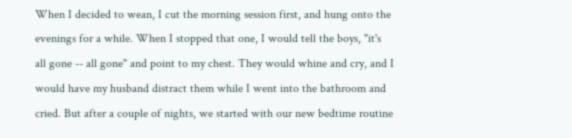When I decided to wean, I cut the morning session first, and hung onto the evenings for a while. When I stopped that one, I would tell the boys, "it's all gone -- all gone" and point to my chest. They would whine and cry, and I would have my husband distract them while I went into the bathroom and cried. But after a couple of nights, we started with our new bedtime routine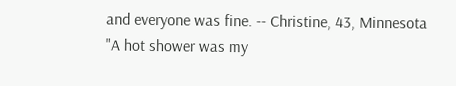and everyone was fine. -- Christine, 43, Minnesota
"A hot shower was my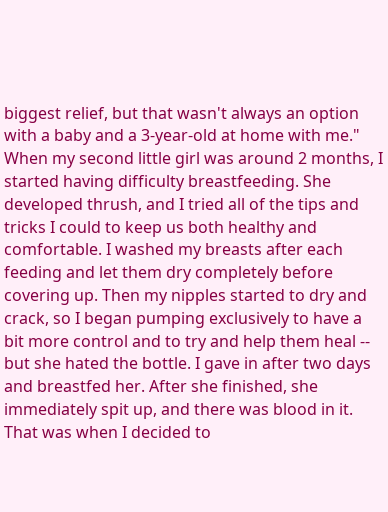biggest relief, but that wasn't always an option with a baby and a 3-year-old at home with me."
When my second little girl was around 2 months, I started having difficulty breastfeeding. She developed thrush, and I tried all of the tips and tricks I could to keep us both healthy and comfortable. I washed my breasts after each feeding and let them dry completely before covering up. Then my nipples started to dry and crack, so I began pumping exclusively to have a bit more control and to try and help them heal -- but she hated the bottle. I gave in after two days and breastfed her. After she finished, she immediately spit up, and there was blood in it. That was when I decided to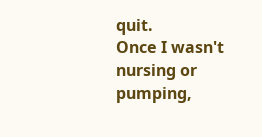quit.
Once I wasn't nursing or pumping,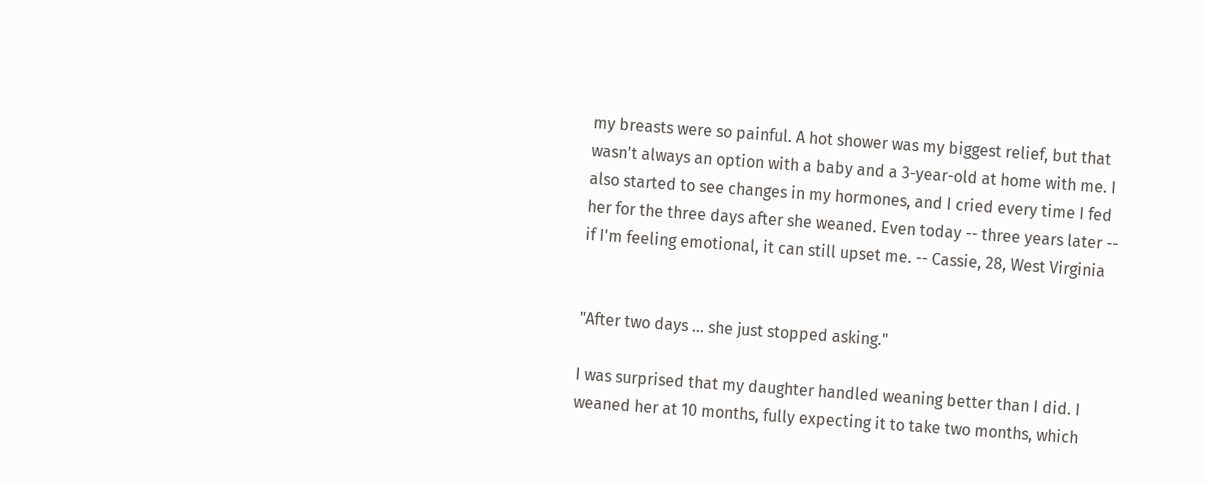my breasts were so painful. A hot shower was my biggest relief, but that wasn't always an option with a baby and a 3-year-old at home with me. I also started to see changes in my hormones, and I cried every time I fed her for the three days after she weaned. Even today -- three years later -- if I'm feeling emotional, it can still upset me. -- Cassie, 28, West Virginia


"After two days ... she just stopped asking."

I was surprised that my daughter handled weaning better than I did. I weaned her at 10 months, fully expecting it to take two months, which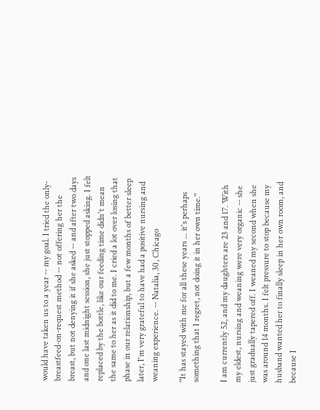would have taken us to a year -- my goal. I tried the only-breastfeed-on-request method -- not offering her the breast, but not denying it if she asked -- and after two days and one last midnight session, she just stopped asking. I felt replaced by the bottle, like our feeding time didn't mean the same to her as it did to me. I cried a lot over losing that phase in our relationship, but a few months of better sleep later, I'm very grateful to have had a positive nursing and weaning experience. -- Natalia, 30, Chicago

"It has stayed with me for all these years ... it's perhaps something that I regret, not doing it in her own time."

I am currently 52, and my daughters are 23 and 17. With my eldest, nursing and weaning were very organic -- she just gradually tapered off. I weaned my second when she was around 14 months. I felt pressure to stop because my husband wanted her to finally sleep in her own room, and because I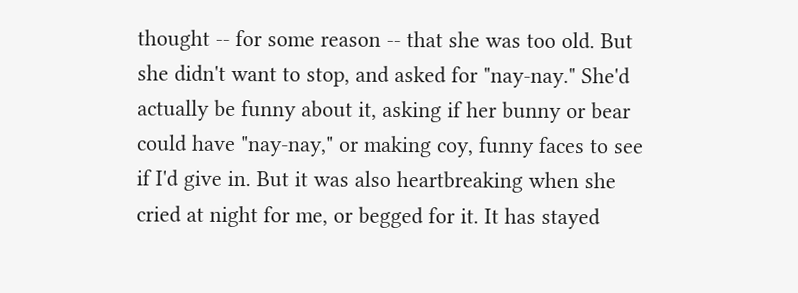thought -- for some reason -- that she was too old. But she didn't want to stop, and asked for "nay-nay." She'd actually be funny about it, asking if her bunny or bear could have "nay-nay," or making coy, funny faces to see if I'd give in. But it was also heartbreaking when she cried at night for me, or begged for it. It has stayed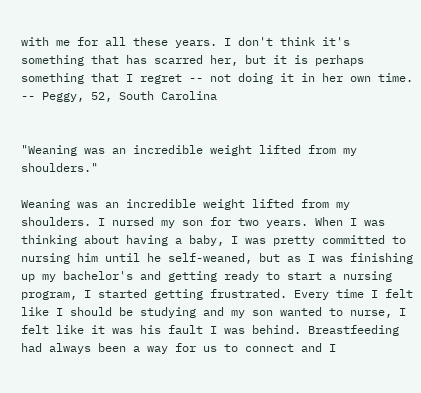with me for all these years. I don't think it's something that has scarred her, but it is perhaps something that I regret -- not doing it in her own time. -- Peggy, 52, South Carolina


"Weaning was an incredible weight lifted from my shoulders."

Weaning was an incredible weight lifted from my shoulders. I nursed my son for two years. When I was thinking about having a baby, I was pretty committed to nursing him until he self-weaned, but as I was finishing up my bachelor's and getting ready to start a nursing program, I started getting frustrated. Every time I felt like I should be studying and my son wanted to nurse, I felt like it was his fault I was behind. Breastfeeding had always been a way for us to connect and I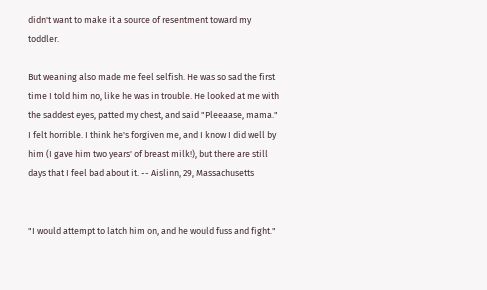didn't want to make it a source of resentment toward my toddler.

But weaning also made me feel selfish. He was so sad the first time I told him no, like he was in trouble. He looked at me with the saddest eyes, patted my chest, and said "Pleeaase, mama." I felt horrible. I think he's forgiven me, and I know I did well by him (I gave him two years' of breast milk!), but there are still days that I feel bad about it. -- Aislinn, 29, Massachusetts


"I would attempt to latch him on, and he would fuss and fight."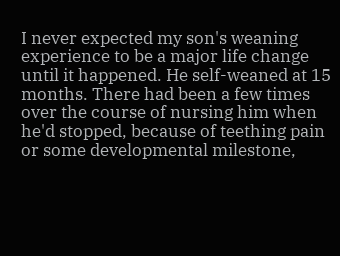I never expected my son's weaning experience to be a major life change until it happened. He self-weaned at 15 months. There had been a few times over the course of nursing him when he'd stopped, because of teething pain or some developmental milestone,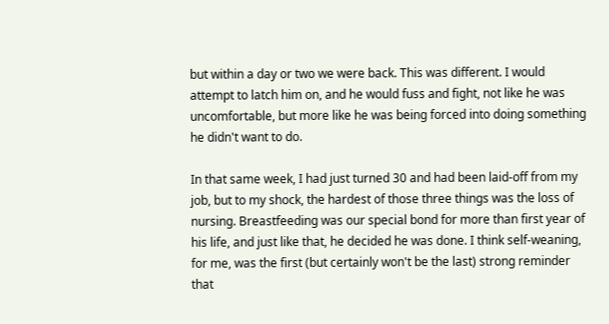but within a day or two we were back. This was different. I would attempt to latch him on, and he would fuss and fight, not like he was uncomfortable, but more like he was being forced into doing something he didn't want to do.

In that same week, I had just turned 30 and had been laid-off from my job, but to my shock, the hardest of those three things was the loss of nursing. Breastfeeding was our special bond for more than first year of his life, and just like that, he decided he was done. I think self-weaning, for me, was the first (but certainly won't be the last) strong reminder that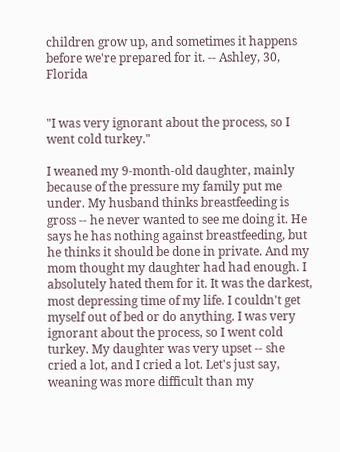children grow up, and sometimes it happens before we're prepared for it. -- Ashley, 30, Florida


"I was very ignorant about the process, so I went cold turkey."

I weaned my 9-month-old daughter, mainly because of the pressure my family put me under. My husband thinks breastfeeding is gross -- he never wanted to see me doing it. He says he has nothing against breastfeeding, but he thinks it should be done in private. And my mom thought my daughter had had enough. I absolutely hated them for it. It was the darkest, most depressing time of my life. I couldn't get myself out of bed or do anything. I was very ignorant about the process, so I went cold turkey. My daughter was very upset -- she cried a lot, and I cried a lot. Let's just say, weaning was more difficult than my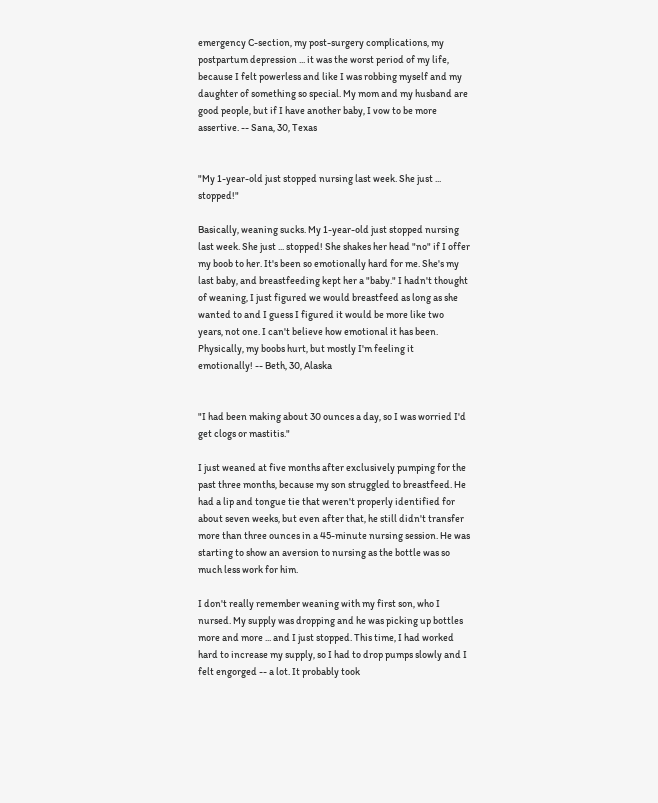emergency C-section, my post-surgery complications, my postpartum depression ... it was the worst period of my life, because I felt powerless and like I was robbing myself and my daughter of something so special. My mom and my husband are good people, but if I have another baby, I vow to be more assertive. -- Sana, 30, Texas


"My 1-year-old just stopped nursing last week. She just ... stopped!"

Basically, weaning sucks. My 1-year-old just stopped nursing last week. She just ... stopped! She shakes her head "no" if I offer my boob to her. It's been so emotionally hard for me. She's my last baby, and breastfeeding kept her a "baby." I hadn't thought of weaning, I just figured we would breastfeed as long as she wanted to and I guess I figured it would be more like two years, not one. I can't believe how emotional it has been. Physically, my boobs hurt, but mostly I'm feeling it emotionally! -- Beth, 30, Alaska


"I had been making about 30 ounces a day, so I was worried I'd get clogs or mastitis."

I just weaned at five months after exclusively pumping for the past three months, because my son struggled to breastfeed. He had a lip and tongue tie that weren't properly identified for about seven weeks, but even after that, he still didn't transfer more than three ounces in a 45-minute nursing session. He was starting to show an aversion to nursing as the bottle was so much less work for him.

I don't really remember weaning with my first son, who I nursed. My supply was dropping and he was picking up bottles more and more ... and I just stopped. This time, I had worked hard to increase my supply, so I had to drop pumps slowly and I felt engorged -- a lot. It probably took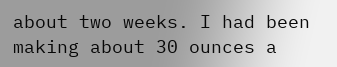about two weeks. I had been making about 30 ounces a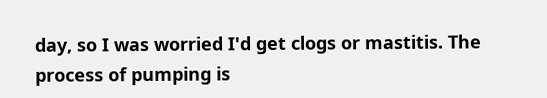day, so I was worried I'd get clogs or mastitis. The process of pumping is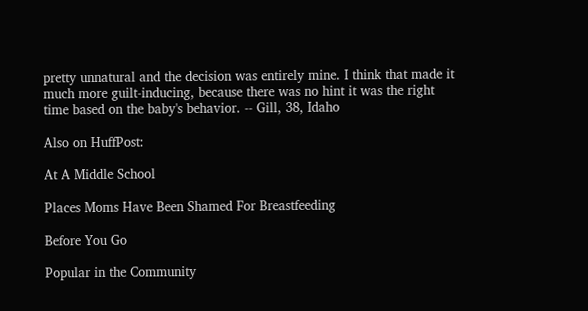pretty unnatural and the decision was entirely mine. I think that made it much more guilt-inducing, because there was no hint it was the right time based on the baby's behavior. -- Gill, 38, Idaho

Also on HuffPost:

At A Middle School

Places Moms Have Been Shamed For Breastfeeding

Before You Go

Popular in the Community